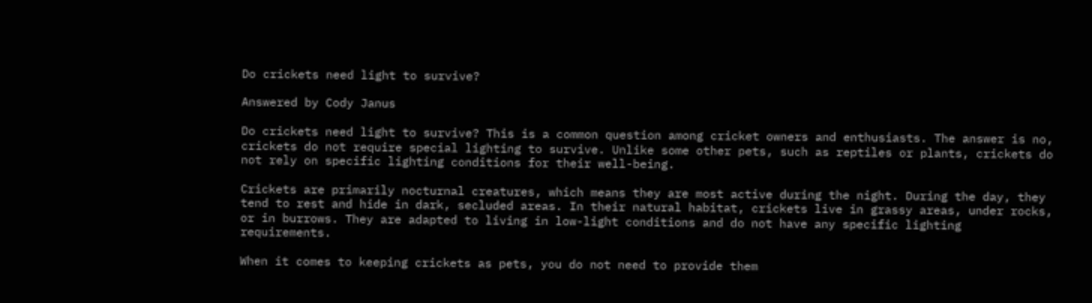Do crickets need light to survive?

Answered by Cody Janus

Do crickets need light to survive? This is a common question among cricket owners and enthusiasts. The answer is no, crickets do not require special lighting to survive. Unlike some other pets, such as reptiles or plants, crickets do not rely on specific lighting conditions for their well-being.

Crickets are primarily nocturnal creatures, which means they are most active during the night. During the day, they tend to rest and hide in dark, secluded areas. In their natural habitat, crickets live in grassy areas, under rocks, or in burrows. They are adapted to living in low-light conditions and do not have any specific lighting requirements.

When it comes to keeping crickets as pets, you do not need to provide them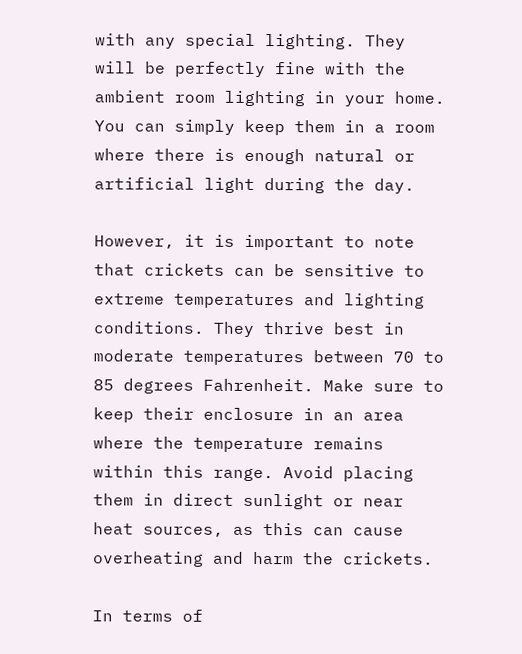with any special lighting. They will be perfectly fine with the ambient room lighting in your home. You can simply keep them in a room where there is enough natural or artificial light during the day.

However, it is important to note that crickets can be sensitive to extreme temperatures and lighting conditions. They thrive best in moderate temperatures between 70 to 85 degrees Fahrenheit. Make sure to keep their enclosure in an area where the temperature remains within this range. Avoid placing them in direct sunlight or near heat sources, as this can cause overheating and harm the crickets.

In terms of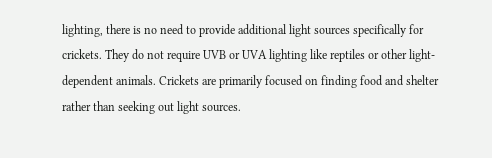lighting, there is no need to provide additional light sources specifically for crickets. They do not require UVB or UVA lighting like reptiles or other light-dependent animals. Crickets are primarily focused on finding food and shelter rather than seeking out light sources.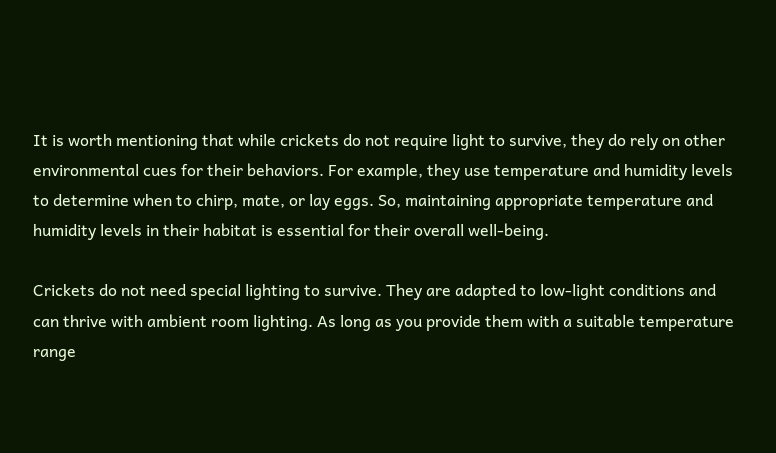It is worth mentioning that while crickets do not require light to survive, they do rely on other environmental cues for their behaviors. For example, they use temperature and humidity levels to determine when to chirp, mate, or lay eggs. So, maintaining appropriate temperature and humidity levels in their habitat is essential for their overall well-being.

Crickets do not need special lighting to survive. They are adapted to low-light conditions and can thrive with ambient room lighting. As long as you provide them with a suitable temperature range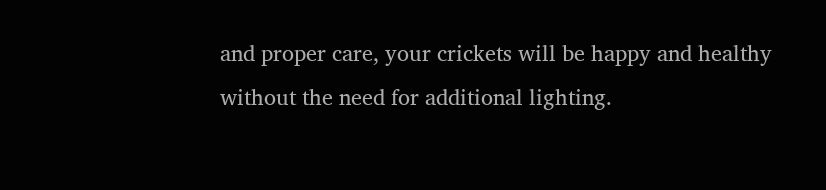and proper care, your crickets will be happy and healthy without the need for additional lighting.